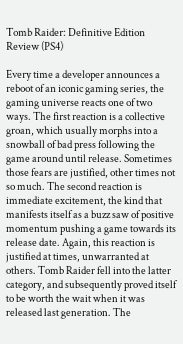Tomb Raider: Definitive Edition Review (PS4)

Every time a developer announces a reboot of an iconic gaming series, the gaming universe reacts one of two ways. The first reaction is a collective groan, which usually morphs into a snowball of bad press following the game around until release. Sometimes those fears are justified, other times not so much. The second reaction is immediate excitement, the kind that manifests itself as a buzz saw of positive momentum pushing a game towards its release date. Again, this reaction is justified at times, unwarranted at others. Tomb Raider fell into the latter category, and subsequently proved itself to be worth the wait when it was released last generation. The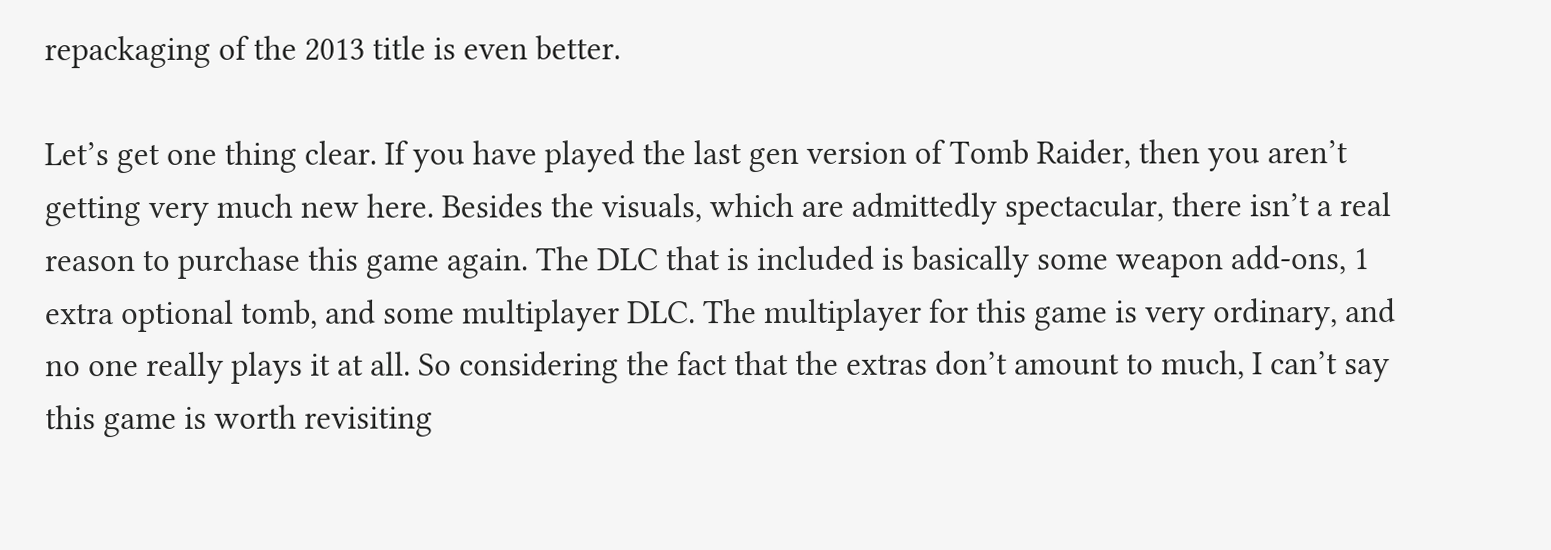repackaging of the 2013 title is even better.

Let’s get one thing clear. If you have played the last gen version of Tomb Raider, then you aren’t getting very much new here. Besides the visuals, which are admittedly spectacular, there isn’t a real reason to purchase this game again. The DLC that is included is basically some weapon add-ons, 1 extra optional tomb, and some multiplayer DLC. The multiplayer for this game is very ordinary, and no one really plays it at all. So considering the fact that the extras don’t amount to much, I can’t say this game is worth revisiting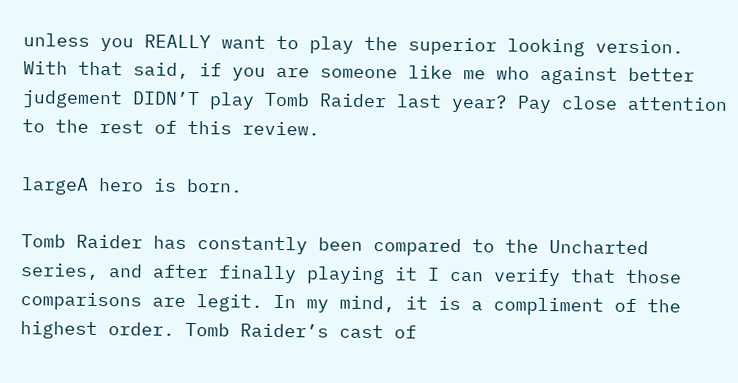unless you REALLY want to play the superior looking version. With that said, if you are someone like me who against better judgement DIDN’T play Tomb Raider last year? Pay close attention to the rest of this review.

largeA hero is born.

Tomb Raider has constantly been compared to the Uncharted series, and after finally playing it I can verify that those comparisons are legit. In my mind, it is a compliment of the highest order. Tomb Raider’s cast of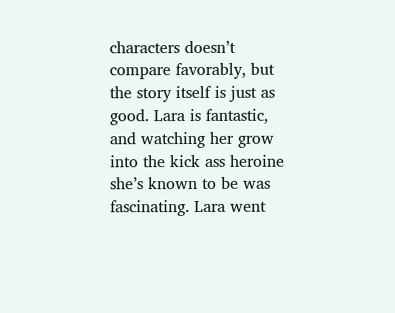characters doesn’t compare favorably, but the story itself is just as good. Lara is fantastic, and watching her grow into the kick ass heroine she’s known to be was fascinating. Lara went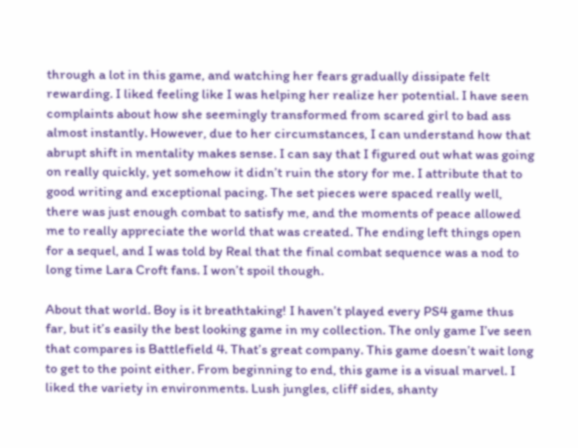through a lot in this game, and watching her fears gradually dissipate felt rewarding. I liked feeling like I was helping her realize her potential. I have seen complaints about how she seemingly transformed from scared girl to bad ass almost instantly. However, due to her circumstances, I can understand how that abrupt shift in mentality makes sense. I can say that I figured out what was going on really quickly, yet somehow it didn’t ruin the story for me. I attribute that to good writing and exceptional pacing. The set pieces were spaced really well, there was just enough combat to satisfy me, and the moments of peace allowed me to really appreciate the world that was created. The ending left things open for a sequel, and I was told by Real that the final combat sequence was a nod to long time Lara Croft fans. I won’t spoil though.

About that world. Boy is it breathtaking! I haven’t played every PS4 game thus far, but it’s easily the best looking game in my collection. The only game I’ve seen that compares is Battlefield 4. That’s great company. This game doesn’t wait long to get to the point either. From beginning to end, this game is a visual marvel. I liked the variety in environments. Lush jungles, cliff sides, shanty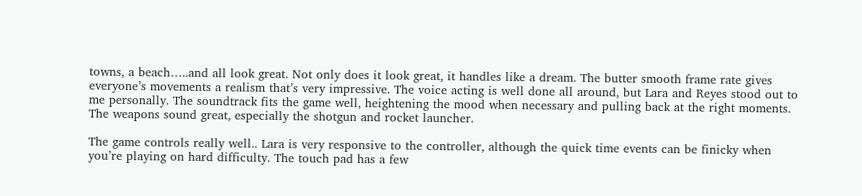towns, a beach…..and all look great. Not only does it look great, it handles like a dream. The butter smooth frame rate gives everyone’s movements a realism that’s very impressive. The voice acting is well done all around, but Lara and Reyes stood out to me personally. The soundtrack fits the game well, heightening the mood when necessary and pulling back at the right moments. The weapons sound great, especially the shotgun and rocket launcher.

The game controls really well.. Lara is very responsive to the controller, although the quick time events can be finicky when you’re playing on hard difficulty. The touch pad has a few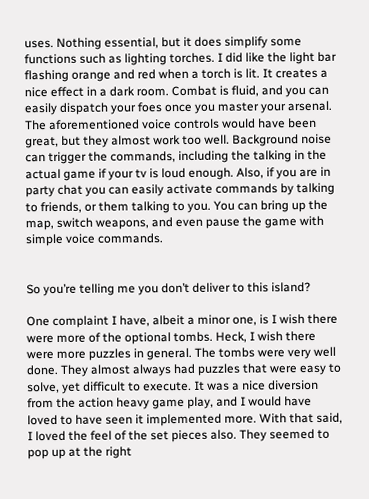uses. Nothing essential, but it does simplify some functions such as lighting torches. I did like the light bar flashing orange and red when a torch is lit. It creates a nice effect in a dark room. Combat is fluid, and you can easily dispatch your foes once you master your arsenal. The aforementioned voice controls would have been great, but they almost work too well. Background noise can trigger the commands, including the talking in the actual game if your tv is loud enough. Also, if you are in party chat you can easily activate commands by talking to friends, or them talking to you. You can bring up the map, switch weapons, and even pause the game with simple voice commands.


So you’re telling me you don’t deliver to this island?

One complaint I have, albeit a minor one, is I wish there were more of the optional tombs. Heck, I wish there were more puzzles in general. The tombs were very well done. They almost always had puzzles that were easy to solve, yet difficult to execute. It was a nice diversion from the action heavy game play, and I would have loved to have seen it implemented more. With that said, I loved the feel of the set pieces also. They seemed to pop up at the right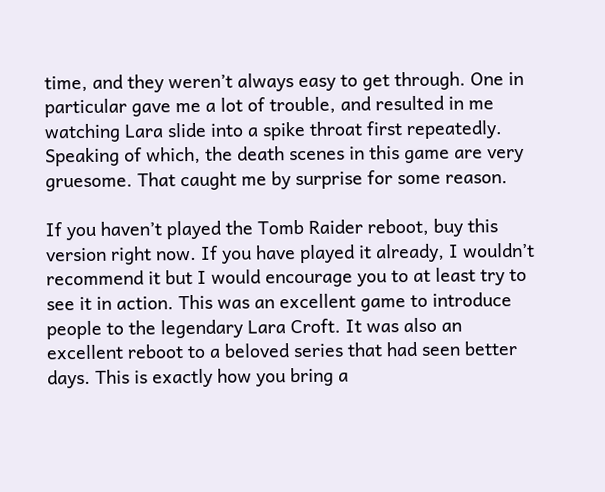time, and they weren’t always easy to get through. One in particular gave me a lot of trouble, and resulted in me watching Lara slide into a spike throat first repeatedly. Speaking of which, the death scenes in this game are very gruesome. That caught me by surprise for some reason.

If you haven’t played the Tomb Raider reboot, buy this version right now. If you have played it already, I wouldn’t recommend it but I would encourage you to at least try to see it in action. This was an excellent game to introduce people to the legendary Lara Croft. It was also an excellent reboot to a beloved series that had seen better days. This is exactly how you bring a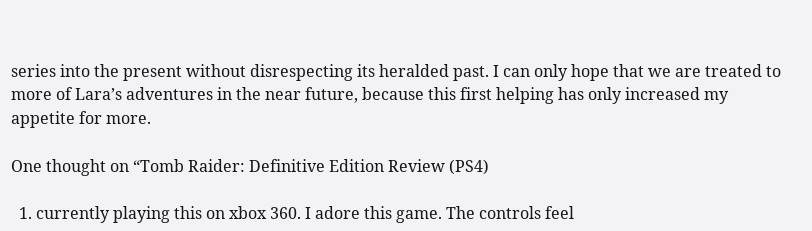series into the present without disrespecting its heralded past. I can only hope that we are treated to more of Lara’s adventures in the near future, because this first helping has only increased my appetite for more.

One thought on “Tomb Raider: Definitive Edition Review (PS4)

  1. currently playing this on xbox 360. I adore this game. The controls feel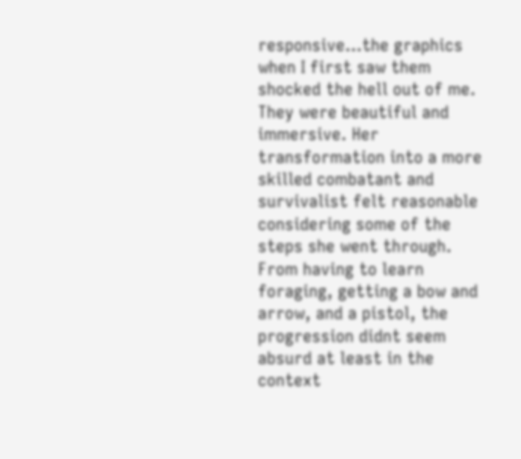responsive…the graphics when I first saw them shocked the hell out of me. They were beautiful and immersive. Her transformation into a more skilled combatant and survivalist felt reasonable considering some of the steps she went through. From having to learn foraging, getting a bow and arrow, and a pistol, the progression didnt seem absurd at least in the context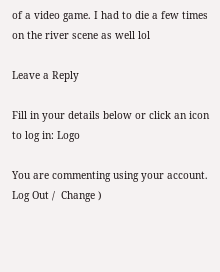of a video game. I had to die a few times on the river scene as well lol

Leave a Reply

Fill in your details below or click an icon to log in: Logo

You are commenting using your account. Log Out /  Change )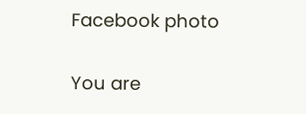Facebook photo

You are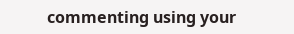commenting using your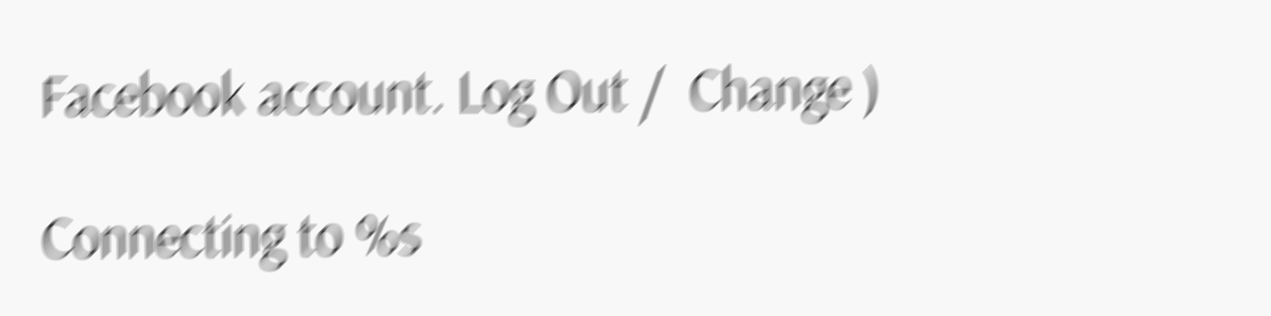Facebook account. Log Out /  Change )

Connecting to %s